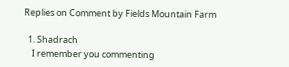Replies on Comment by Fields Mountain Farm

  1. Shadrach
    I remember you commenting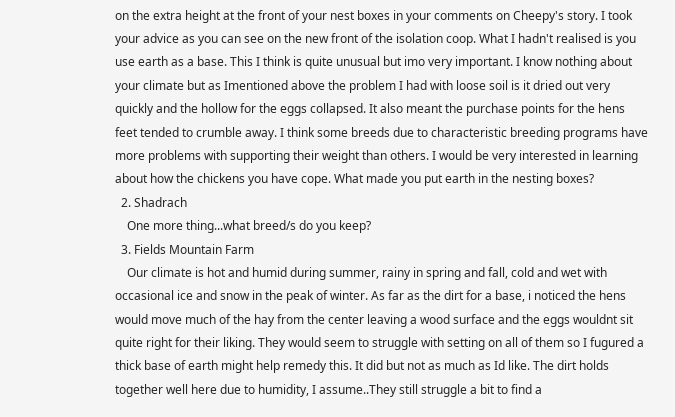on the extra height at the front of your nest boxes in your comments on Cheepy's story. I took your advice as you can see on the new front of the isolation coop. What I hadn't realised is you use earth as a base. This I think is quite unusual but imo very important. I know nothing about your climate but as Imentioned above the problem I had with loose soil is it dried out very quickly and the hollow for the eggs collapsed. It also meant the purchase points for the hens feet tended to crumble away. I think some breeds due to characteristic breeding programs have more problems with supporting their weight than others. I would be very interested in learning about how the chickens you have cope. What made you put earth in the nesting boxes?
  2. Shadrach
    One more thing...what breed/s do you keep?
  3. Fields Mountain Farm
    Our climate is hot and humid during summer, rainy in spring and fall, cold and wet with occasional ice and snow in the peak of winter. As far as the dirt for a base, i noticed the hens would move much of the hay from the center leaving a wood surface and the eggs wouldnt sit quite right for their liking. They would seem to struggle with setting on all of them so I fugured a thick base of earth might help remedy this. It did but not as much as Id like. The dirt holds together well here due to humidity, I assume..They still struggle a bit to find a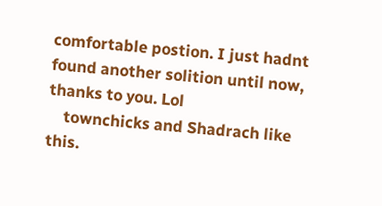comfortable postion. I just hadnt found another solition until now, thanks to you. Lol
    townchicks and Shadrach like this.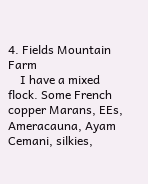4. Fields Mountain Farm
    I have a mixed flock. Some French copper Marans, EEs, Ameracauna, Ayam Cemani, silkies,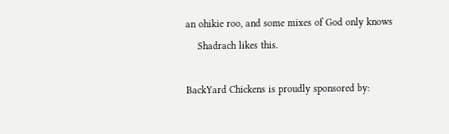an ohikie roo, and some mixes of God only knows
    Shadrach likes this.

BackYard Chickens is proudly sponsored by: